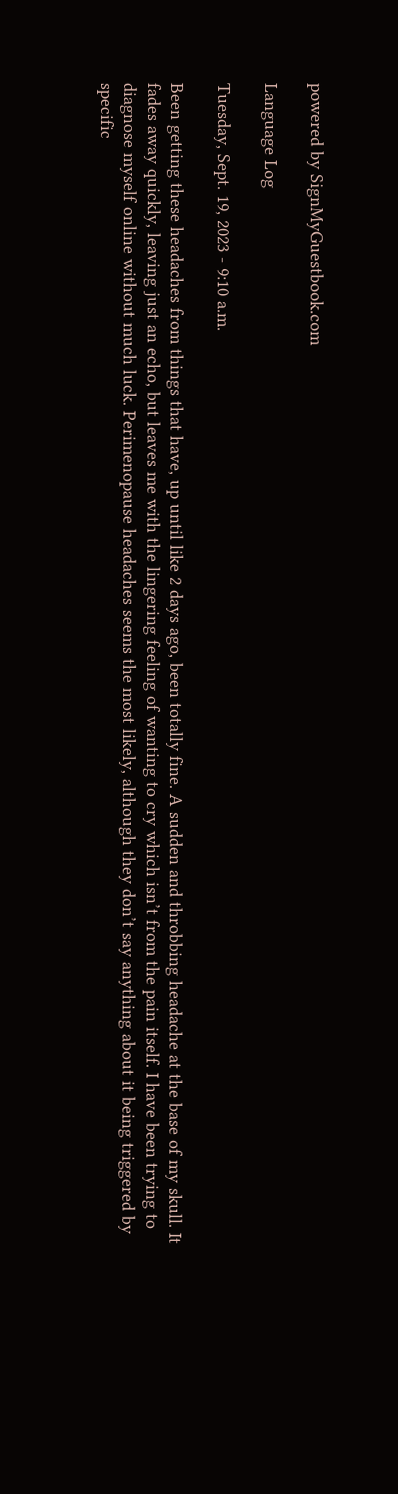powered by SignMyGuestbook.com

Language Log

Tuesday, Sept. 19, 2023 - 9:10 a.m.

Been getting these headaches from things that have, up until like 2 days ago, been totally fine. A sudden and throbbing headache at the base of my skull. It fades away quickly, leaving just an echo, but leaves me with the lingering feeling of wanting to cry which isn’t from the pain itself. I have been trying to diagnose myself online without much luck. Perimenopause headaches seems the most likely, although they don’t say anything about it being triggered by specific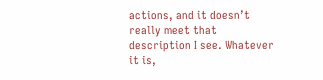actions, and it doesn’t really meet that description I see. Whatever it is,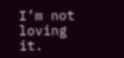I’m not loving it.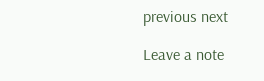previous next

Leave a note